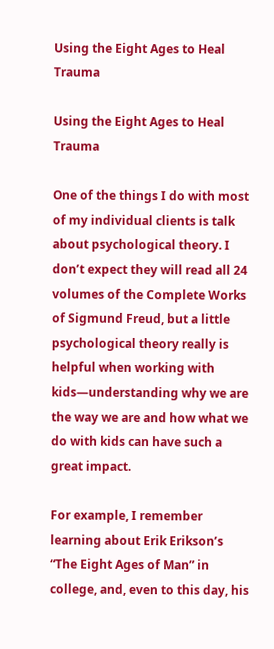Using the Eight Ages to Heal Trauma

Using the Eight Ages to Heal Trauma

One of the things I do with most of my individual clients is talk about psychological theory. I don’t expect they will read all 24 volumes of the Complete Works of Sigmund Freud, but a little psychological theory really is helpful when working with kids—understanding why we are the way we are and how what we do with kids can have such a great impact.

For example, I remember learning about Erik Erikson’s “The Eight Ages of Man” in college, and, even to this day, his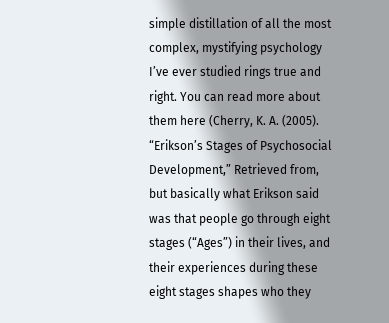simple distillation of all the most complex, mystifying psychology I’ve ever studied rings true and right. You can read more about them here (Cherry, K. A. (2005). “Erikson’s Stages of Psychosocial Development,” Retrieved from, but basically what Erikson said was that people go through eight stages (“Ages”) in their lives, and their experiences during these eight stages shapes who they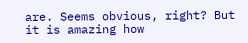are. Seems obvious, right? But it is amazing how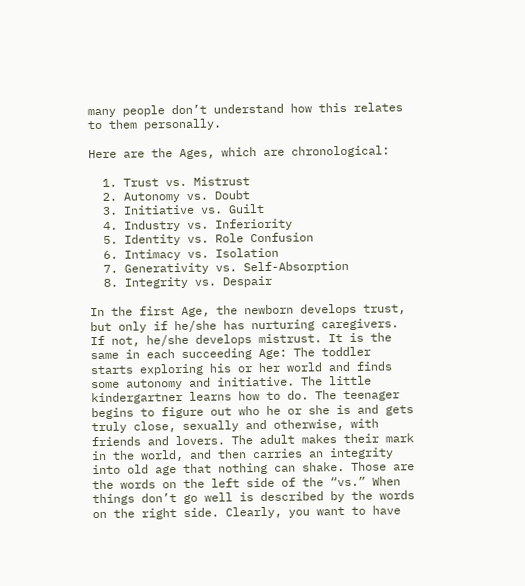many people don’t understand how this relates to them personally.

Here are the Ages, which are chronological:

  1. Trust vs. Mistrust
  2. Autonomy vs. Doubt
  3. Initiative vs. Guilt
  4. Industry vs. Inferiority
  5. Identity vs. Role Confusion
  6. Intimacy vs. Isolation
  7. Generativity vs. Self-Absorption
  8. Integrity vs. Despair

In the first Age, the newborn develops trust, but only if he/she has nurturing caregivers. If not, he/she develops mistrust. It is the same in each succeeding Age: The toddler starts exploring his or her world and finds some autonomy and initiative. The little kindergartner learns how to do. The teenager begins to figure out who he or she is and gets truly close, sexually and otherwise, with friends and lovers. The adult makes their mark in the world, and then carries an integrity into old age that nothing can shake. Those are the words on the left side of the “vs.” When things don’t go well is described by the words on the right side. Clearly, you want to have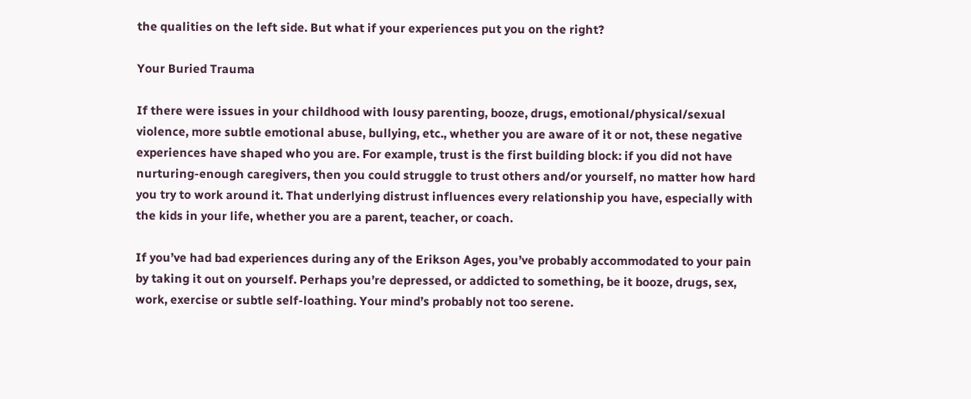the qualities on the left side. But what if your experiences put you on the right?

Your Buried Trauma

If there were issues in your childhood with lousy parenting, booze, drugs, emotional/physical/sexual violence, more subtle emotional abuse, bullying, etc., whether you are aware of it or not, these negative experiences have shaped who you are. For example, trust is the first building block: if you did not have nurturing-enough caregivers, then you could struggle to trust others and/or yourself, no matter how hard you try to work around it. That underlying distrust influences every relationship you have, especially with the kids in your life, whether you are a parent, teacher, or coach.

If you’ve had bad experiences during any of the Erikson Ages, you’ve probably accommodated to your pain by taking it out on yourself. Perhaps you’re depressed, or addicted to something, be it booze, drugs, sex, work, exercise or subtle self-loathing. Your mind’s probably not too serene.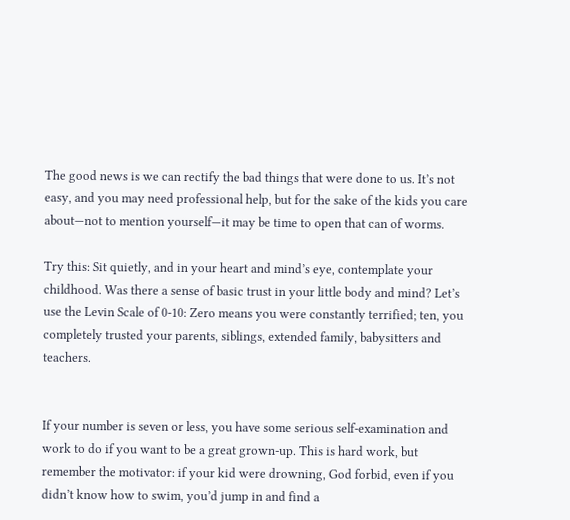The good news is we can rectify the bad things that were done to us. It’s not easy, and you may need professional help, but for the sake of the kids you care about—not to mention yourself—it may be time to open that can of worms.

Try this: Sit quietly, and in your heart and mind’s eye, contemplate your childhood. Was there a sense of basic trust in your little body and mind? Let’s use the Levin Scale of 0-10: Zero means you were constantly terrified; ten, you completely trusted your parents, siblings, extended family, babysitters and teachers.


If your number is seven or less, you have some serious self-examination and work to do if you want to be a great grown-up. This is hard work, but remember the motivator: if your kid were drowning, God forbid, even if you didn’t know how to swim, you’d jump in and find a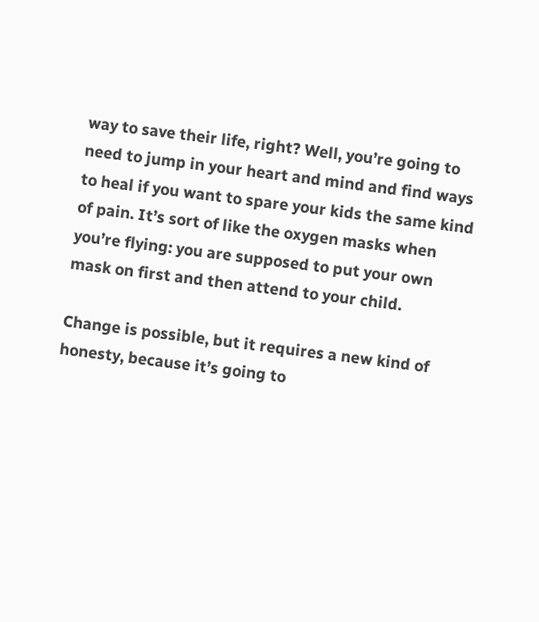way to save their life, right? Well, you’re going to need to jump in your heart and mind and find ways to heal if you want to spare your kids the same kind of pain. It’s sort of like the oxygen masks when you’re flying: you are supposed to put your own mask on first and then attend to your child.

Change is possible, but it requires a new kind of honesty, because it’s going to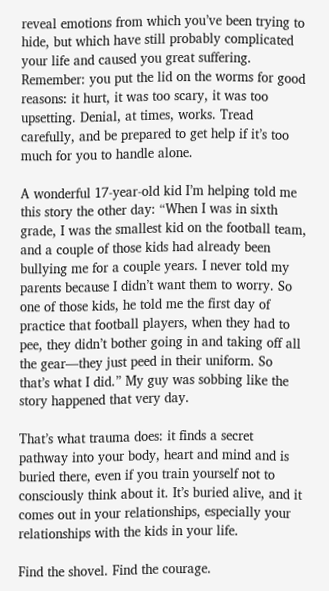reveal emotions from which you’ve been trying to hide, but which have still probably complicated your life and caused you great suffering. Remember: you put the lid on the worms for good reasons: it hurt, it was too scary, it was too upsetting. Denial, at times, works. Tread carefully, and be prepared to get help if it’s too much for you to handle alone.

A wonderful 17-year-old kid I’m helping told me this story the other day: “When I was in sixth grade, I was the smallest kid on the football team, and a couple of those kids had already been bullying me for a couple years. I never told my parents because I didn’t want them to worry. So one of those kids, he told me the first day of practice that football players, when they had to pee, they didn’t bother going in and taking off all the gear—they just peed in their uniform. So that’s what I did.” My guy was sobbing like the story happened that very day.

That’s what trauma does: it finds a secret pathway into your body, heart and mind and is buried there, even if you train yourself not to consciously think about it. It’s buried alive, and it comes out in your relationships, especially your relationships with the kids in your life.

Find the shovel. Find the courage.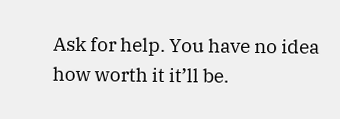Ask for help. You have no idea how worth it it’ll be.